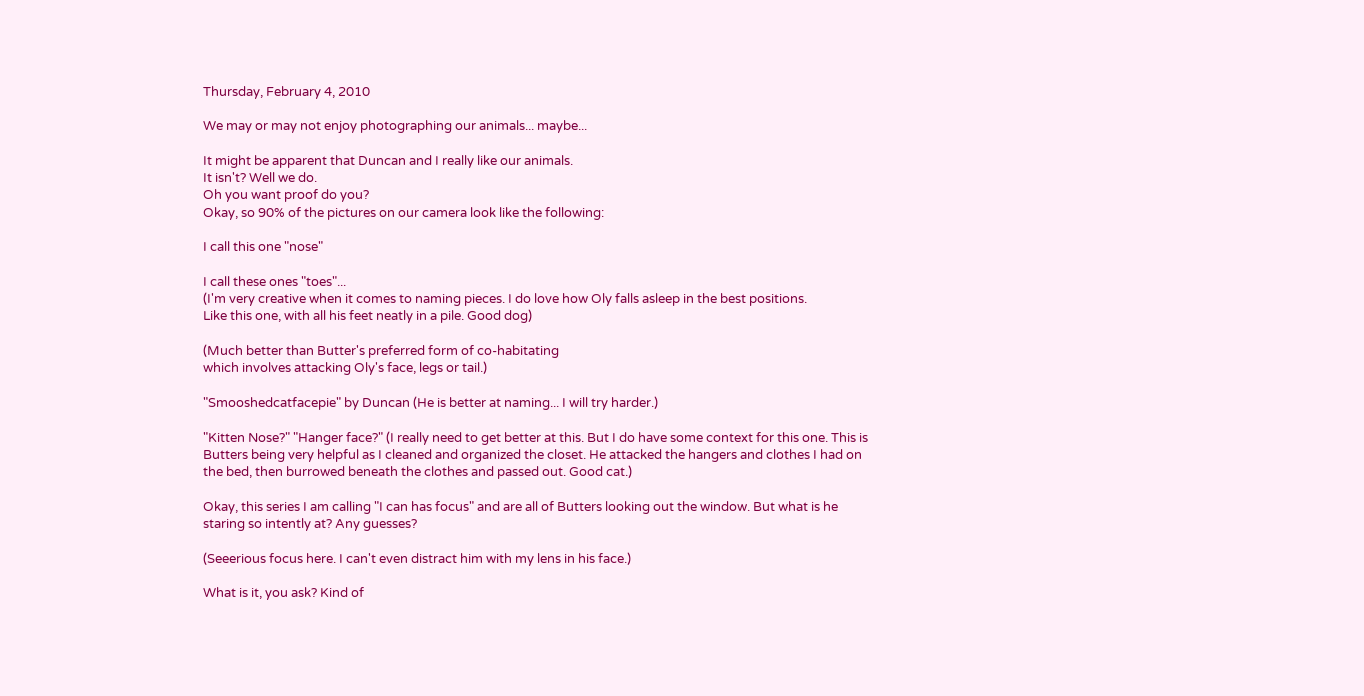Thursday, February 4, 2010

We may or may not enjoy photographing our animals... maybe...

It might be apparent that Duncan and I really like our animals.
It isn't? Well we do.
Oh you want proof do you?
Okay, so 90% of the pictures on our camera look like the following:

I call this one "nose"

I call these ones "toes"...
(I'm very creative when it comes to naming pieces. I do love how Oly falls asleep in the best positions.
Like this one, with all his feet neatly in a pile. Good dog)

(Much better than Butter's preferred form of co-habitating
which involves attacking Oly's face, legs or tail.)

"Smooshedcatfacepie" by Duncan (He is better at naming... I will try harder.)

"Kitten Nose?" "Hanger face?" (I really need to get better at this. But I do have some context for this one. This is Butters being very helpful as I cleaned and organized the closet. He attacked the hangers and clothes I had on the bed, then burrowed beneath the clothes and passed out. Good cat.)

Okay, this series I am calling "I can has focus" and are all of Butters looking out the window. But what is he staring so intently at? Any guesses?

(Seeerious focus here. I can't even distract him with my lens in his face.)

What is it, you ask? Kind of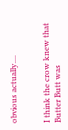obvious actually....


I think the crow knew that Butter Butt was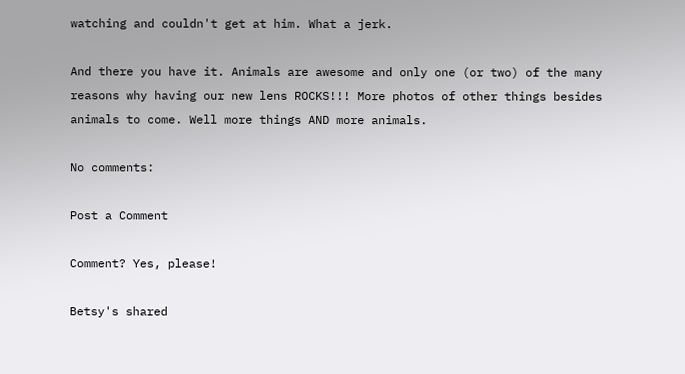watching and couldn't get at him. What a jerk.

And there you have it. Animals are awesome and only one (or two) of the many reasons why having our new lens ROCKS!!! More photos of other things besides animals to come. Well more things AND more animals.

No comments:

Post a Comment

Comment? Yes, please!

Betsy's shared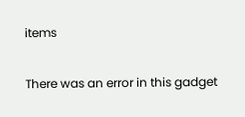items

There was an error in this gadget